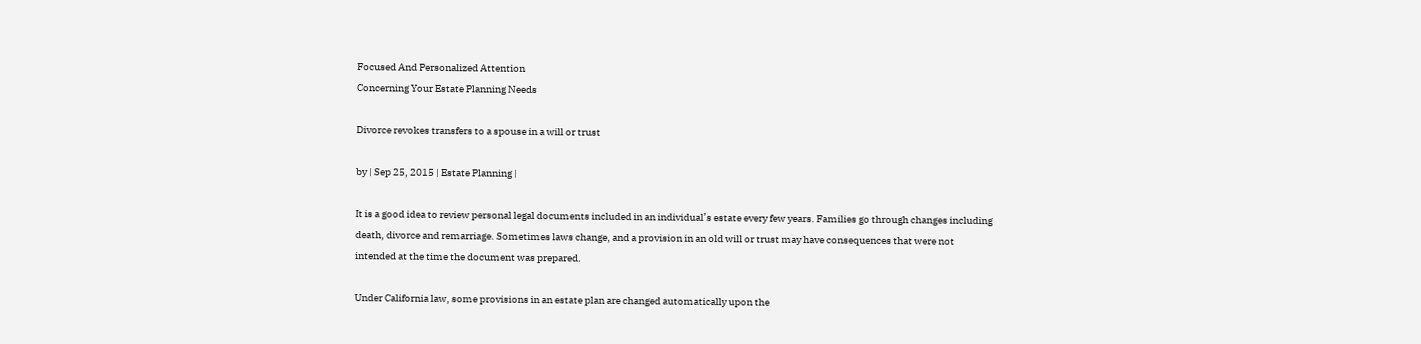Focused And Personalized Attention
Concerning Your Estate Planning Needs

Divorce revokes transfers to a spouse in a will or trust

by | Sep 25, 2015 | Estate Planning |

It is a good idea to review personal legal documents included in an individual’s estate every few years. Families go through changes including death, divorce and remarriage. Sometimes laws change, and a provision in an old will or trust may have consequences that were not intended at the time the document was prepared.

Under California law, some provisions in an estate plan are changed automatically upon the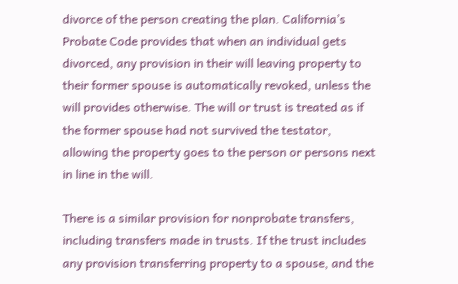divorce of the person creating the plan. California’s Probate Code provides that when an individual gets divorced, any provision in their will leaving property to their former spouse is automatically revoked, unless the will provides otherwise. The will or trust is treated as if the former spouse had not survived the testator, allowing the property goes to the person or persons next in line in the will.

There is a similar provision for nonprobate transfers, including transfers made in trusts. If the trust includes any provision transferring property to a spouse, and the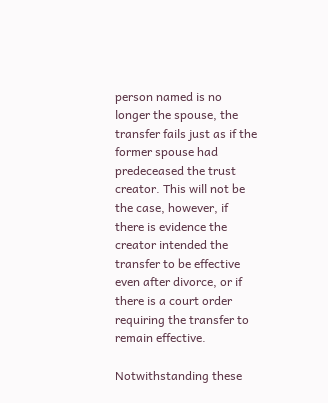person named is no longer the spouse, the transfer fails just as if the former spouse had predeceased the trust creator. This will not be the case, however, if there is evidence the creator intended the transfer to be effective even after divorce, or if there is a court order requiring the transfer to remain effective.

Notwithstanding these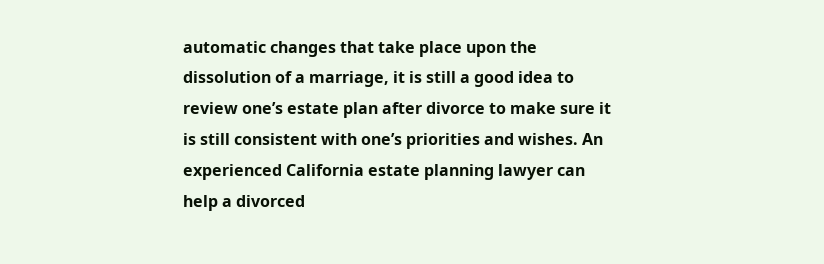automatic changes that take place upon the dissolution of a marriage, it is still a good idea to review one’s estate plan after divorce to make sure it is still consistent with one’s priorities and wishes. An experienced California estate planning lawyer can help a divorced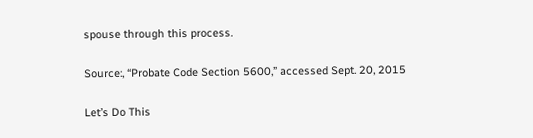spouse through this process.

Source:, “Probate Code Section 5600,” accessed Sept. 20, 2015

Let’s Do This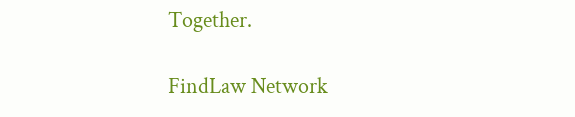Together.

FindLaw Network